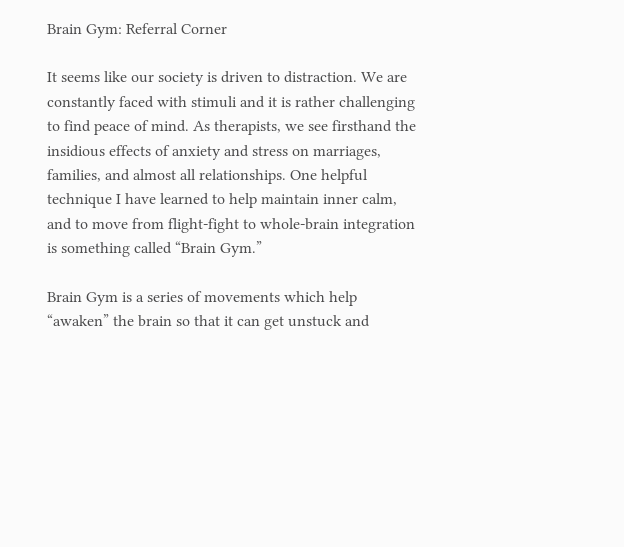Brain Gym: Referral Corner

It seems like our society is driven to distraction. We are constantly faced with stimuli and it is rather challenging to find peace of mind. As therapists, we see firsthand the insidious effects of anxiety and stress on marriages, families, and almost all relationships. One helpful technique I have learned to help maintain inner calm, and to move from flight-fight to whole-brain integration is something called “Brain Gym.”

Brain Gym is a series of movements which help “awaken” the brain so that it can get unstuck and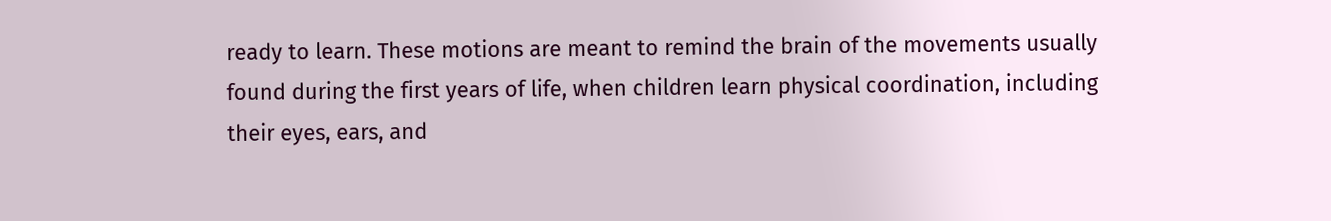ready to learn. These motions are meant to remind the brain of the movements usually found during the first years of life, when children learn physical coordination, including their eyes, ears, and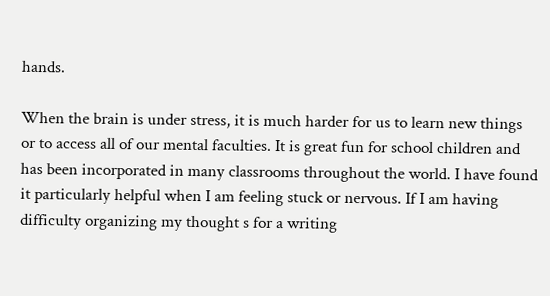hands.

When the brain is under stress, it is much harder for us to learn new things or to access all of our mental faculties. It is great fun for school children and has been incorporated in many classrooms throughout the world. I have found it particularly helpful when I am feeling stuck or nervous. If I am having difficulty organizing my thought s for a writing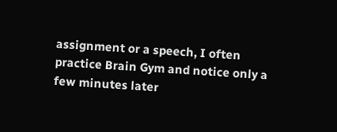assignment or a speech, I often practice Brain Gym and notice only a few minutes later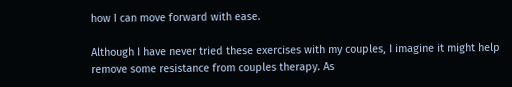how I can move forward with ease.

Although I have never tried these exercises with my couples, I imagine it might help remove some resistance from couples therapy. As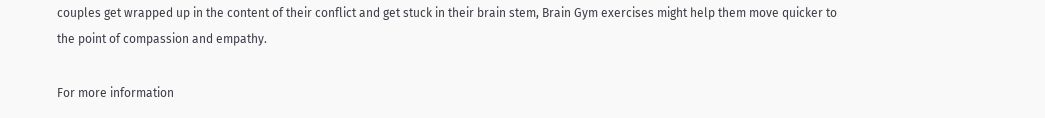couples get wrapped up in the content of their conflict and get stuck in their brain stem, Brain Gym exercises might help them move quicker to the point of compassion and empathy.

For more information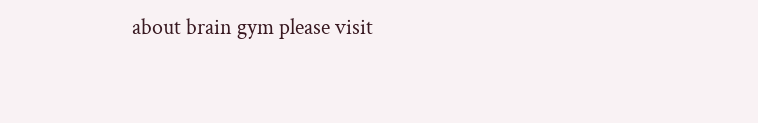about brain gym please visit